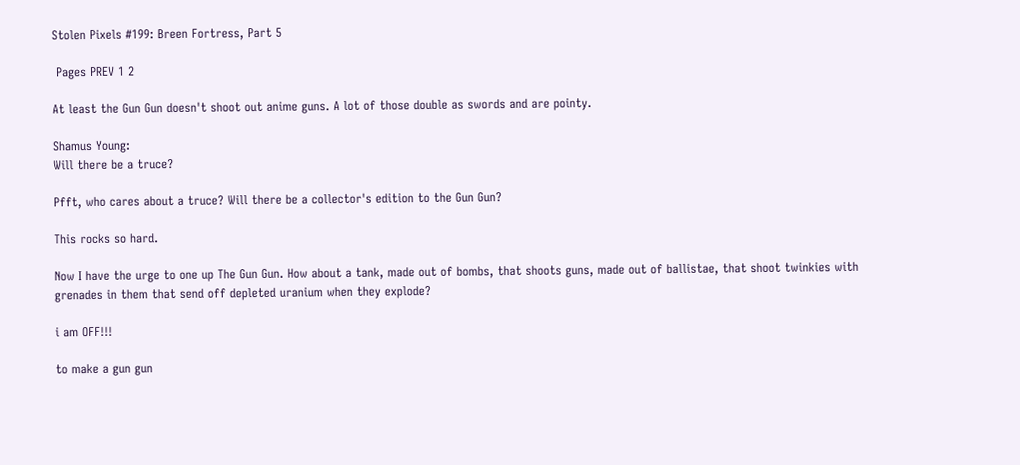Stolen Pixels #199: Breen Fortress, Part 5

 Pages PREV 1 2

At least the Gun Gun doesn't shoot out anime guns. A lot of those double as swords and are pointy.

Shamus Young:
Will there be a truce?

Pfft, who cares about a truce? Will there be a collector's edition to the Gun Gun?

This rocks so hard.

Now I have the urge to one up The Gun Gun. How about a tank, made out of bombs, that shoots guns, made out of ballistae, that shoot twinkies with grenades in them that send off depleted uranium when they explode?

i am OFF!!!

to make a gun gun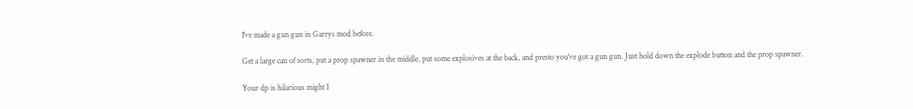I've made a gun gun in Garrys mod before.

Get a large can of sorts, put a prop spawner in the middle, put some explosives at the back, and presto you've got a gun gun. Just hold down the explode button and the prop spawner.

Your dp is hilarious might I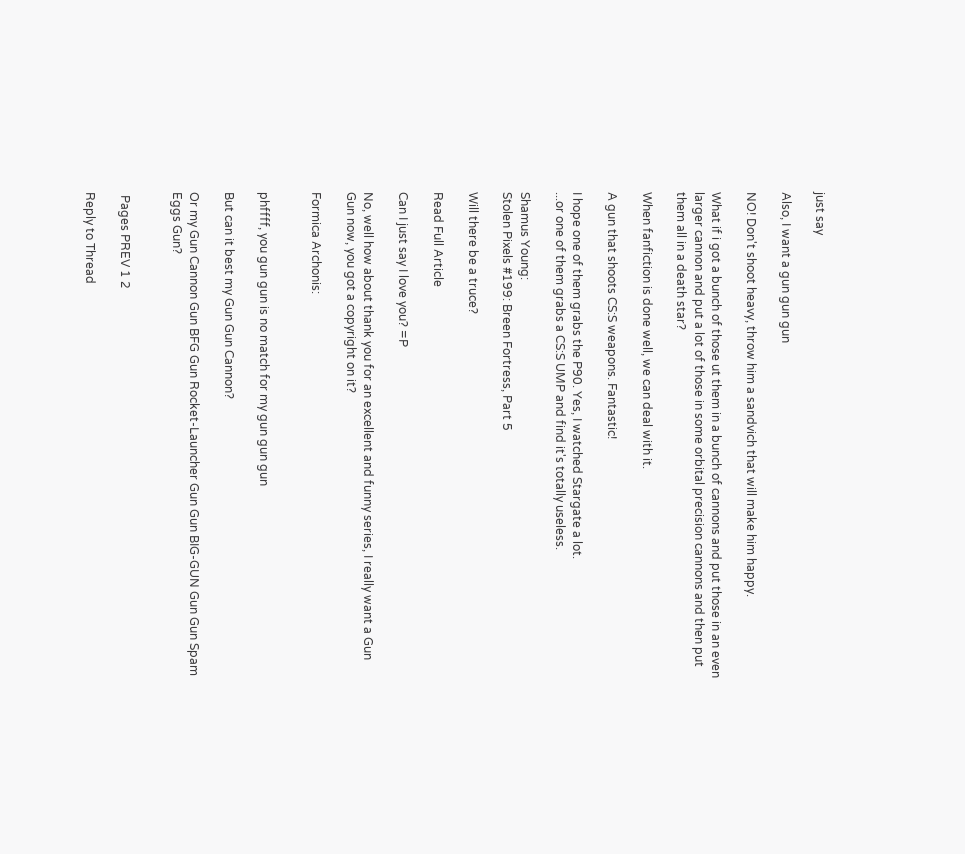just say

Also, I want a gun gun gun

NO! Don't shoot heavy, throw him a sandvich that will make him happy.

What if i got a bunch of those ut them in a bunch of cannons and put those in an even larger cannon and put a lot of those in some orbital precision cannons and then put them all in a death star?

When fanfiction is done well, we can deal with it.

A gun that shoots CS:S weapons. Fantastic!

I hope one of them grabs the P90. Yes, I watched Stargate a lot.
...or one of them grabs a CS:S UMP and find it's totally useless.

Shamus Young:
Stolen Pixels #199: Breen Fortress, Part 5

Will there be a truce?

Read Full Article

Can I just say I love you? =P

No, well how about thank you for an excellent and funny series, I really want a Gun Gun now, you got a copyright on it?

Formica Archonis:


phffff, you gun gun is no match for my gun gun gun

But can it best my Gun Gun Cannon?

Or my Gun Cannon Gun BFG Gun Rocket-Launcher Gun Gun BIG-GUN Gun Gun Spam Eggs Gun?


 Pages PREV 1 2

Reply to Thread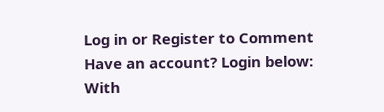Log in or Register to Comment
Have an account? Login below:
With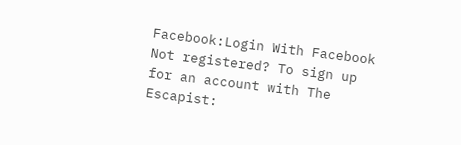Facebook:Login With Facebook
Not registered? To sign up for an account with The Escapist: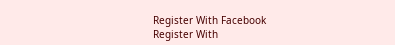Register With Facebook
Register With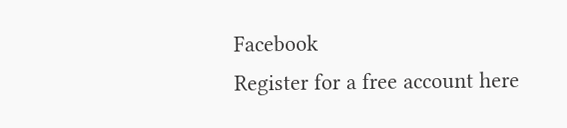Facebook
Register for a free account here